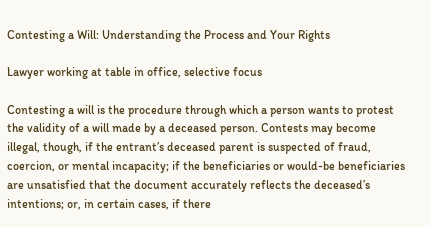Contesting a Will: Understanding the Process and Your Rights

Lawyer working at table in office, selective focus

Contesting a will is the procedure through which a person wants to protest the validity of a will made by a deceased person. Contests may become illegal, though, if the entrant’s deceased parent is suspected of fraud, coercion, or mental incapacity; if the beneficiaries or would-be beneficiaries are unsatisfied that the document accurately reflects the deceased’s intentions; or, in certain cases, if there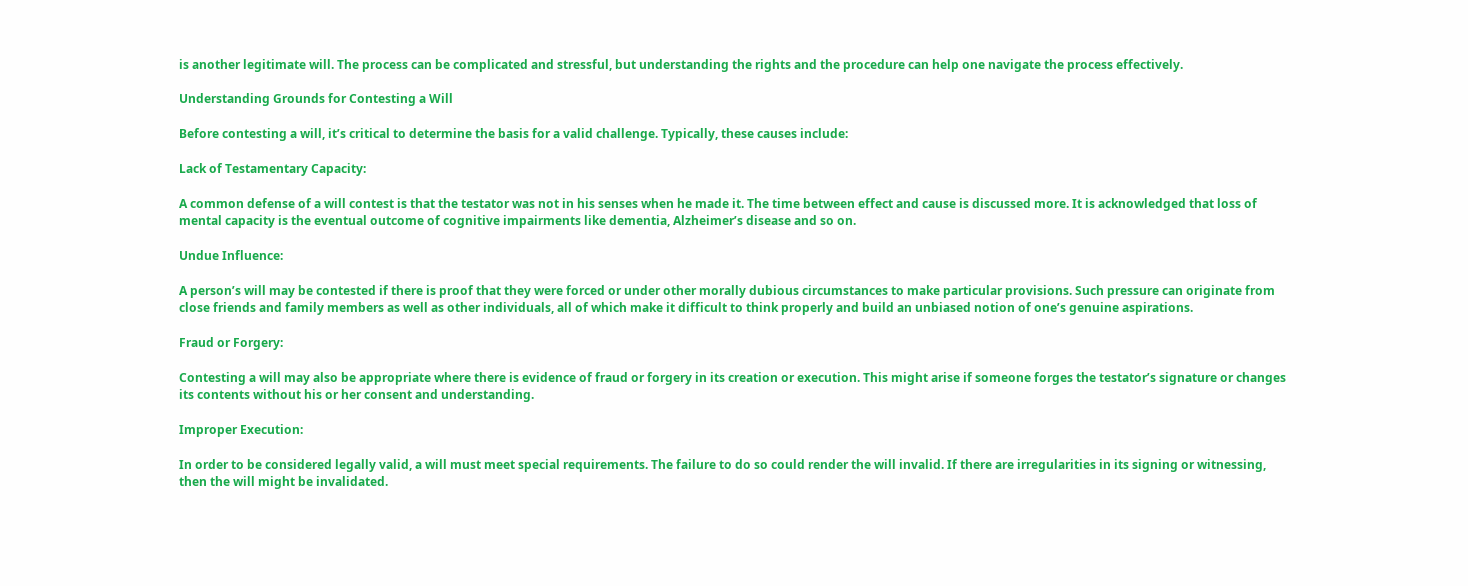is another legitimate will. The process can be complicated and stressful, but understanding the rights and the procedure can help one navigate the process effectively.

Understanding Grounds for Contesting a Will

Before contesting a will, it’s critical to determine the basis for a valid challenge. Typically, these causes include:

Lack of Testamentary Capacity:

A common defense of a will contest is that the testator was not in his senses when he made it. The time between effect and cause is discussed more. It is acknowledged that loss of mental capacity is the eventual outcome of cognitive impairments like dementia, Alzheimer’s disease and so on.

Undue Influence:

A person’s will may be contested if there is proof that they were forced or under other morally dubious circumstances to make particular provisions. Such pressure can originate from close friends and family members as well as other individuals, all of which make it difficult to think properly and build an unbiased notion of one’s genuine aspirations.

Fraud or Forgery:

Contesting a will may also be appropriate where there is evidence of fraud or forgery in its creation or execution. This might arise if someone forges the testator’s signature or changes its contents without his or her consent and understanding.

Improper Execution:

In order to be considered legally valid, a will must meet special requirements. The failure to do so could render the will invalid. If there are irregularities in its signing or witnessing, then the will might be invalidated.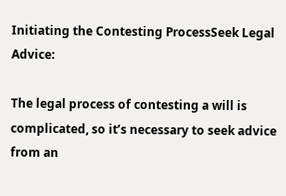Initiating the Contesting ProcessSeek Legal Advice:

The legal process of contesting a will is complicated, so it’s necessary to seek advice from an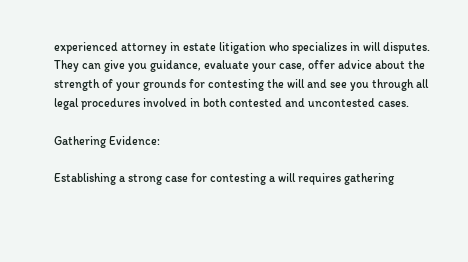experienced attorney in estate litigation who specializes in will disputes. They can give you guidance, evaluate your case, offer advice about the strength of your grounds for contesting the will and see you through all legal procedures involved in both contested and uncontested cases.

Gathering Evidence:

Establishing a strong case for contesting a will requires gathering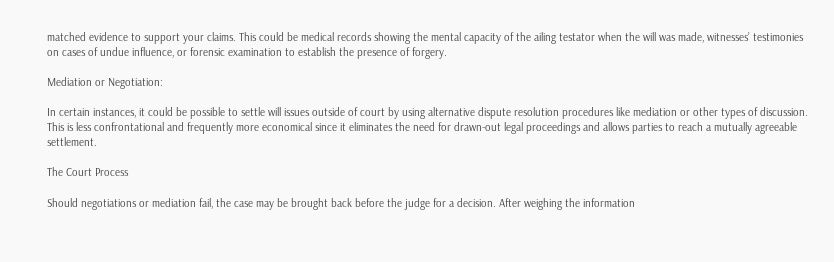matched evidence to support your claims. This could be medical records showing the mental capacity of the ailing testator when the will was made, witnesses’ testimonies on cases of undue influence, or forensic examination to establish the presence of forgery.

Mediation or Negotiation:

In certain instances, it could be possible to settle will issues outside of court by using alternative dispute resolution procedures like mediation or other types of discussion. This is less confrontational and frequently more economical since it eliminates the need for drawn-out legal proceedings and allows parties to reach a mutually agreeable settlement.

The Court Process

Should negotiations or mediation fail, the case may be brought back before the judge for a decision. After weighing the information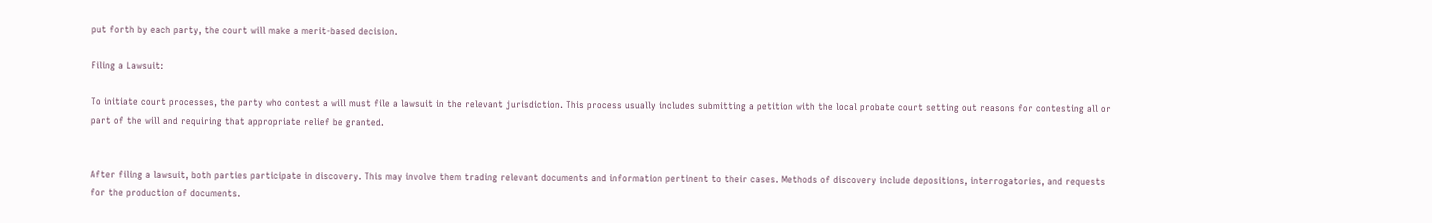put forth by each party, the court will make a merit-based decision.

Filing a Lawsuit:

To initiate court processes, the party who contest a will must file a lawsuit in the relevant jurisdiction. This process usually includes submitting a petition with the local probate court setting out reasons for contesting all or part of the will and requiring that appropriate relief be granted.


After filing a lawsuit, both parties participate in discovery. This may involve them trading relevant documents and information pertinent to their cases. Methods of discovery include depositions, interrogatories, and requests for the production of documents.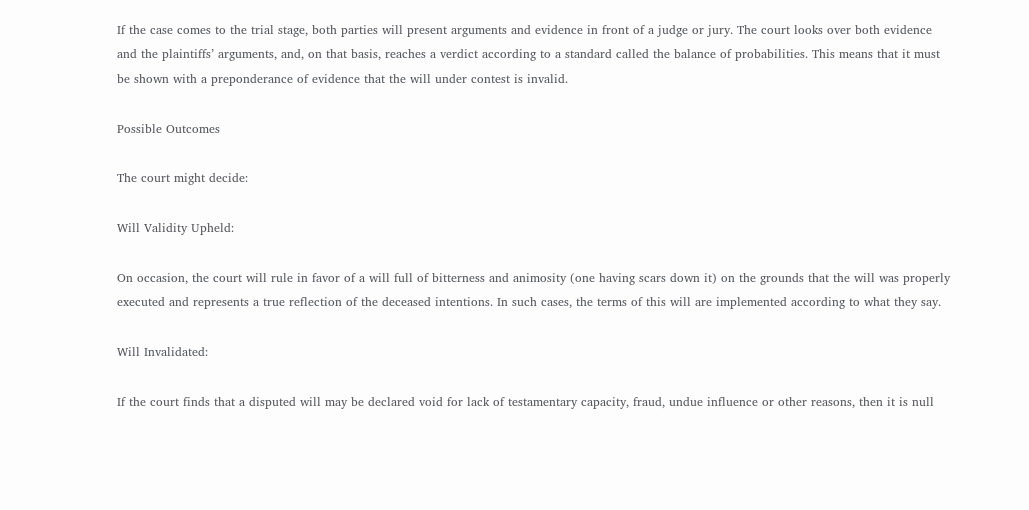If the case comes to the trial stage, both parties will present arguments and evidence in front of a judge or jury. The court looks over both evidence and the plaintiffs’ arguments, and, on that basis, reaches a verdict according to a standard called the balance of probabilities. This means that it must be shown with a preponderance of evidence that the will under contest is invalid.

Possible Outcomes

The court might decide:

Will Validity Upheld:

On occasion, the court will rule in favor of a will full of bitterness and animosity (one having scars down it) on the grounds that the will was properly executed and represents a true reflection of the deceased intentions. In such cases, the terms of this will are implemented according to what they say.

Will Invalidated:

If the court finds that a disputed will may be declared void for lack of testamentary capacity, fraud, undue influence or other reasons, then it is null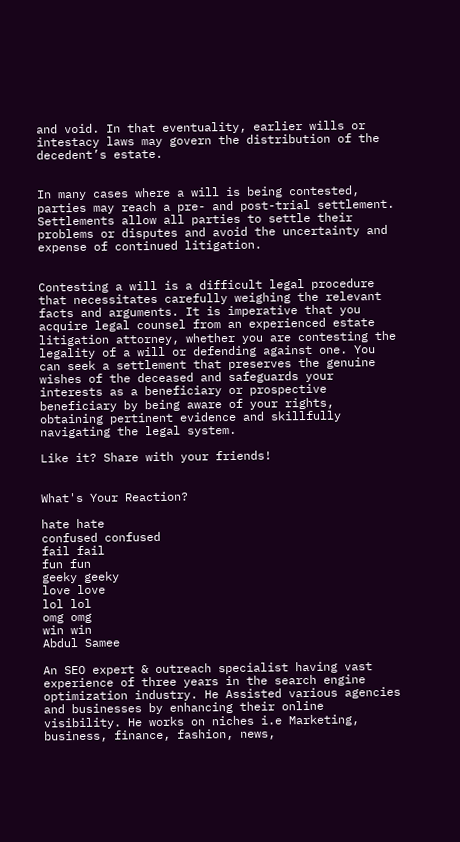and void. In that eventuality, earlier wills or intestacy laws may govern the distribution of the decedent’s estate.


In many cases where a will is being contested, parties may reach a pre- and post-trial settlement. Settlements allow all parties to settle their problems or disputes and avoid the uncertainty and expense of continued litigation.


Contesting a will is a difficult legal procedure that necessitates carefully weighing the relevant facts and arguments. It is imperative that you acquire legal counsel from an experienced estate litigation attorney, whether you are contesting the legality of a will or defending against one. You can seek a settlement that preserves the genuine wishes of the deceased and safeguards your interests as a beneficiary or prospective beneficiary by being aware of your rights, obtaining pertinent evidence and skillfully navigating the legal system.

Like it? Share with your friends!


What's Your Reaction?

hate hate
confused confused
fail fail
fun fun
geeky geeky
love love
lol lol
omg omg
win win
Abdul Samee

An SEO expert & outreach specialist having vast experience of three years in the search engine optimization industry. He Assisted various agencies and businesses by enhancing their online visibility. He works on niches i.e Marketing, business, finance, fashion, news,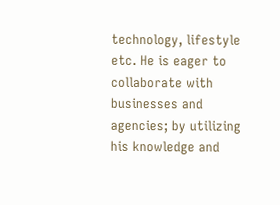technology, lifestyle etc. He is eager to collaborate with businesses and agencies; by utilizing his knowledge and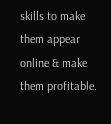skills to make them appear online & make them profitable.